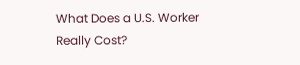What Does a U.S. Worker Really Cost?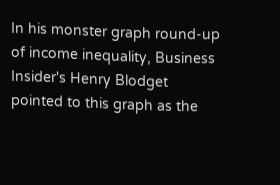In his monster graph round-up of income inequality, Business Insider's Henry Blodget pointed to this graph as the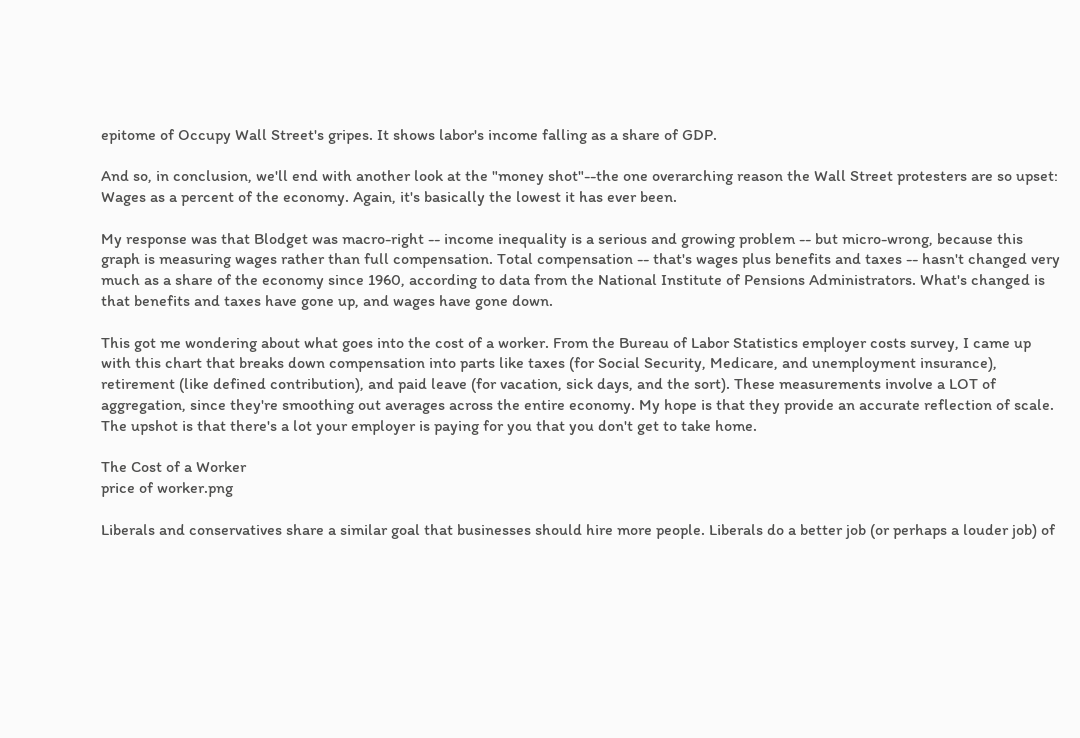epitome of Occupy Wall Street's gripes. It shows labor's income falling as a share of GDP.

And so, in conclusion, we'll end with another look at the "money shot"--the one overarching reason the Wall Street protesters are so upset: Wages as a percent of the economy. Again, it's basically the lowest it has ever been.

My response was that Blodget was macro-right -- income inequality is a serious and growing problem -- but micro-wrong, because this graph is measuring wages rather than full compensation. Total compensation -- that's wages plus benefits and taxes -- hasn't changed very much as a share of the economy since 1960, according to data from the National Institute of Pensions Administrators. What's changed is that benefits and taxes have gone up, and wages have gone down.

This got me wondering about what goes into the cost of a worker. From the Bureau of Labor Statistics employer costs survey, I came up with this chart that breaks down compensation into parts like taxes (for Social Security, Medicare, and unemployment insurance), retirement (like defined contribution), and paid leave (for vacation, sick days, and the sort). These measurements involve a LOT of aggregation, since they're smoothing out averages across the entire economy. My hope is that they provide an accurate reflection of scale. The upshot is that there's a lot your employer is paying for you that you don't get to take home.

The Cost of a Worker
price of worker.png

Liberals and conservatives share a similar goal that businesses should hire more people. Liberals do a better job (or perhaps a louder job) of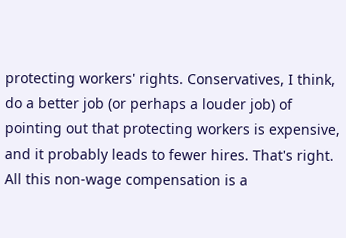protecting workers' rights. Conservatives, I think, do a better job (or perhaps a louder job) of pointing out that protecting workers is expensive, and it probably leads to fewer hires. That's right. All this non-wage compensation is a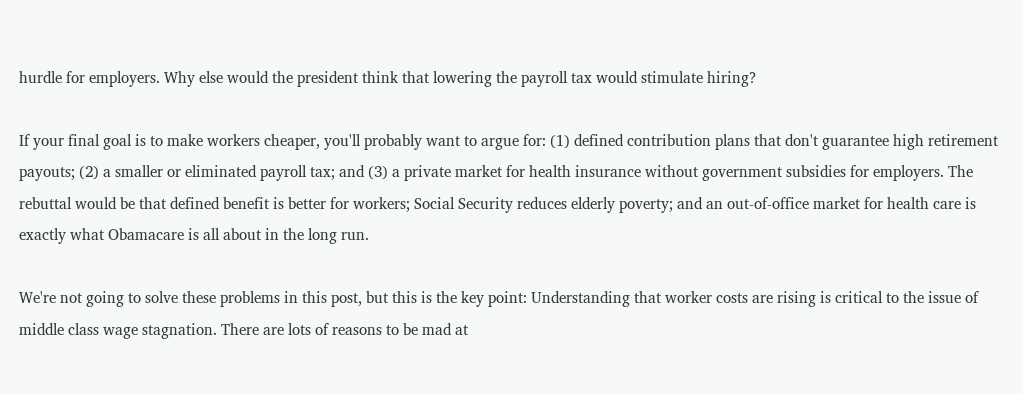hurdle for employers. Why else would the president think that lowering the payroll tax would stimulate hiring?

If your final goal is to make workers cheaper, you'll probably want to argue for: (1) defined contribution plans that don't guarantee high retirement payouts; (2) a smaller or eliminated payroll tax; and (3) a private market for health insurance without government subsidies for employers. The rebuttal would be that defined benefit is better for workers; Social Security reduces elderly poverty; and an out-of-office market for health care is exactly what Obamacare is all about in the long run.

We're not going to solve these problems in this post, but this is the key point: Understanding that worker costs are rising is critical to the issue of middle class wage stagnation. There are lots of reasons to be mad at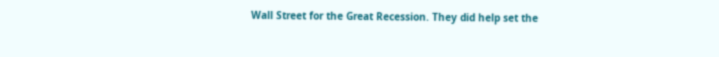Wall Street for the Great Recession. They did help set the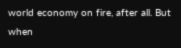world economy on fire, after all. But when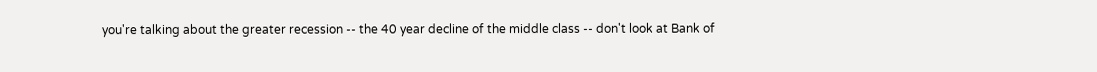you're talking about the greater recession -- the 40 year decline of the middle class -- don't look at Bank of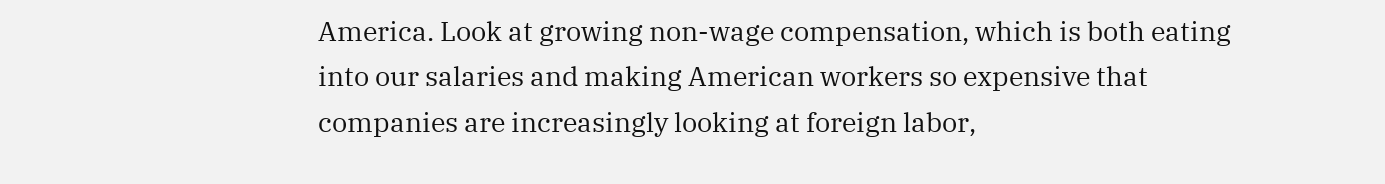America. Look at growing non-wage compensation, which is both eating into our salaries and making American workers so expensive that companies are increasingly looking at foreign labor,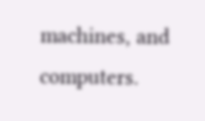machines, and computers.